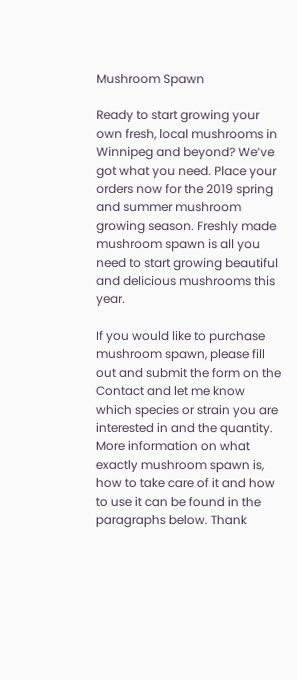Mushroom Spawn

Ready to start growing your own fresh, local mushrooms in Winnipeg and beyond? We’ve got what you need. Place your orders now for the 2019 spring and summer mushroom growing season. Freshly made mushroom spawn is all you need to start growing beautiful and delicious mushrooms this year.

If you would like to purchase mushroom spawn, please fill out and submit the form on the Contact and let me know which species or strain you are interested in and the quantity. More information on what exactly mushroom spawn is, how to take care of it and how to use it can be found in the paragraphs below. Thank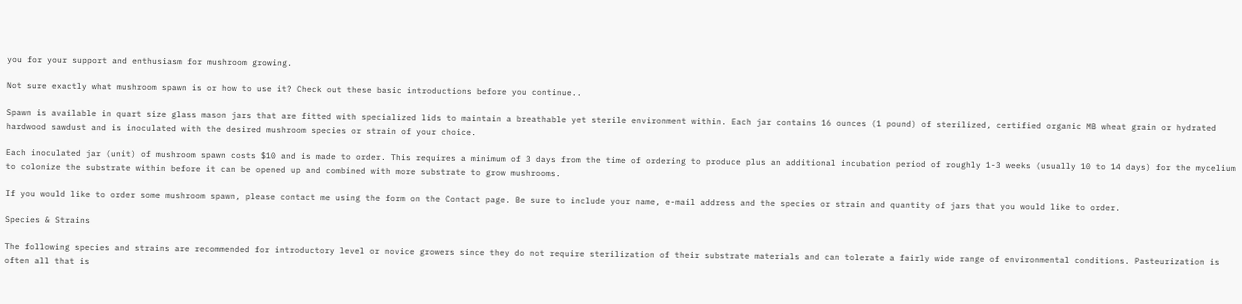you for your support and enthusiasm for mushroom growing.

Not sure exactly what mushroom spawn is or how to use it? Check out these basic introductions before you continue..

Spawn is available in quart size glass mason jars that are fitted with specialized lids to maintain a breathable yet sterile environment within. Each jar contains 16 ounces (1 pound) of sterilized, certified organic MB wheat grain or hydrated hardwood sawdust and is inoculated with the desired mushroom species or strain of your choice.

Each inoculated jar (unit) of mushroom spawn costs $10 and is made to order. This requires a minimum of 3 days from the time of ordering to produce plus an additional incubation period of roughly 1-3 weeks (usually 10 to 14 days) for the mycelium to colonize the substrate within before it can be opened up and combined with more substrate to grow mushrooms.

If you would like to order some mushroom spawn, please contact me using the form on the Contact page. Be sure to include your name, e-mail address and the species or strain and quantity of jars that you would like to order.

Species & Strains

The following species and strains are recommended for introductory level or novice growers since they do not require sterilization of their substrate materials and can tolerate a fairly wide range of environmental conditions. Pasteurization is often all that is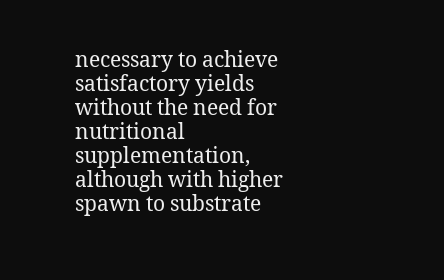necessary to achieve satisfactory yields without the need for nutritional supplementation, although with higher spawn to substrate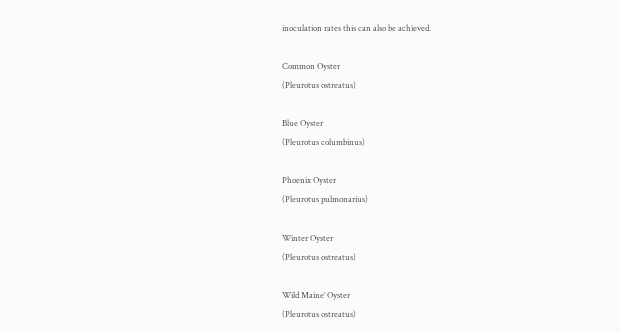inoculation rates this can also be achieved.

Common Oyster
(Pleurotus ostreatus)

Blue Oyster
(Pleurotus columbinus)

Phoenix Oyster
(Pleurotus pulmonarius)

Winter Oyster
(Pleurotus ostreatus)

Wild Maine’ Oyster
(Pleurotus ostreatus)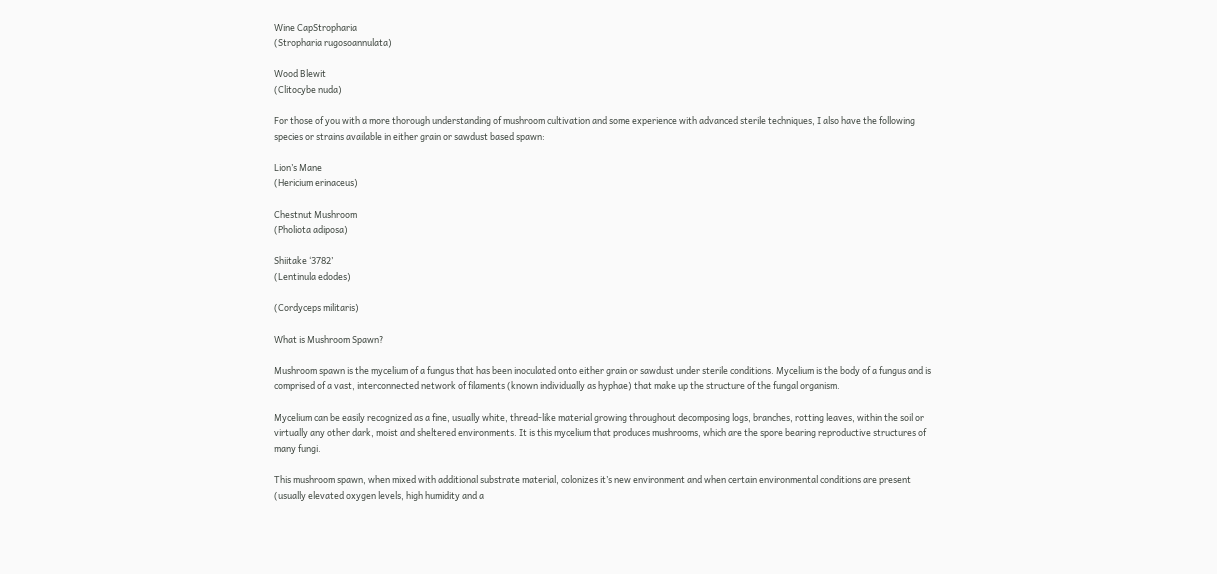Wine CapStropharia
(Stropharia rugosoannulata)

Wood Blewit
(Clitocybe nuda)

For those of you with a more thorough understanding of mushroom cultivation and some experience with advanced sterile techniques, I also have the following species or strains available in either grain or sawdust based spawn:

Lion’s Mane
(Hericium erinaceus)

Chestnut Mushroom
(Pholiota adiposa)

Shiitake ‘3782’
(Lentinula edodes)

(Cordyceps militaris)

What is Mushroom Spawn?

Mushroom spawn is the mycelium of a fungus that has been inoculated onto either grain or sawdust under sterile conditions. Mycelium is the body of a fungus and is comprised of a vast, interconnected network of filaments (known individually as hyphae) that make up the structure of the fungal organism.

Mycelium can be easily recognized as a fine, usually white, thread-like material growing throughout decomposing logs, branches, rotting leaves, within the soil or virtually any other dark, moist and sheltered environments. It is this mycelium that produces mushrooms, which are the spore bearing reproductive structures of many fungi.

This mushroom spawn, when mixed with additional substrate material, colonizes it’s new environment and when certain environmental conditions are present (usually elevated oxygen levels, high humidity and a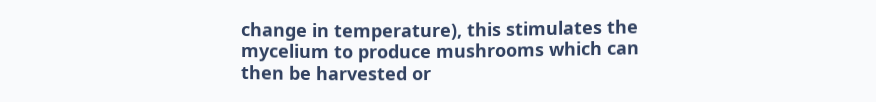change in temperature), this stimulates the mycelium to produce mushrooms which can then be harvested or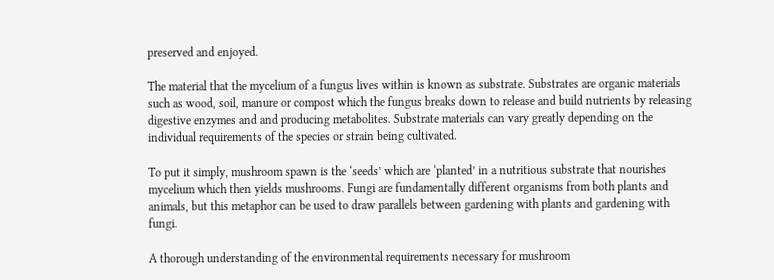preserved and enjoyed.

The material that the mycelium of a fungus lives within is known as substrate. Substrates are organic materials such as wood, soil, manure or compost which the fungus breaks down to release and build nutrients by releasing digestive enzymes and and producing metabolites. Substrate materials can vary greatly depending on the individual requirements of the species or strain being cultivated.

To put it simply, mushroom spawn is the ‘seeds’ which are ‘planted’ in a nutritious substrate that nourishes mycelium which then yields mushrooms. Fungi are fundamentally different organisms from both plants and animals, but this metaphor can be used to draw parallels between gardening with plants and gardening with fungi.

A thorough understanding of the environmental requirements necessary for mushroom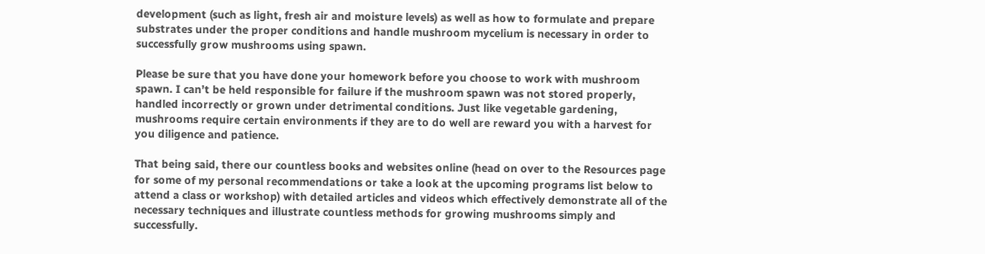development (such as light, fresh air and moisture levels) as well as how to formulate and prepare substrates under the proper conditions and handle mushroom mycelium is necessary in order to successfully grow mushrooms using spawn.

Please be sure that you have done your homework before you choose to work with mushroom spawn. I can’t be held responsible for failure if the mushroom spawn was not stored properly, handled incorrectly or grown under detrimental conditions. Just like vegetable gardening, mushrooms require certain environments if they are to do well are reward you with a harvest for you diligence and patience.

That being said, there our countless books and websites online (head on over to the Resources page for some of my personal recommendations or take a look at the upcoming programs list below to attend a class or workshop) with detailed articles and videos which effectively demonstrate all of the necessary techniques and illustrate countless methods for growing mushrooms simply and successfully.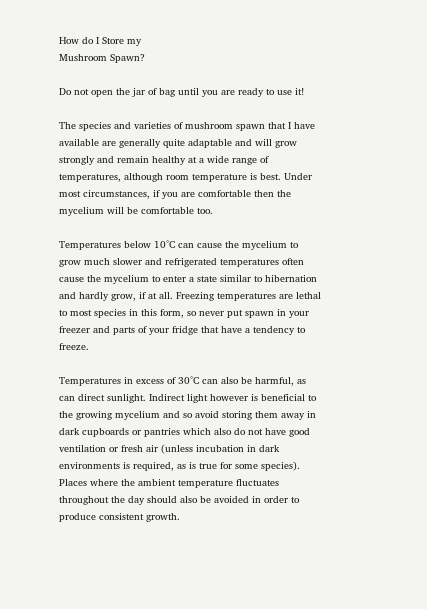How do I Store my
Mushroom Spawn?

Do not open the jar of bag until you are ready to use it!

The species and varieties of mushroom spawn that I have available are generally quite adaptable and will grow strongly and remain healthy at a wide range of temperatures, although room temperature is best. Under most circumstances, if you are comfortable then the mycelium will be comfortable too.

Temperatures below 10°C can cause the mycelium to grow much slower and refrigerated temperatures often cause the mycelium to enter a state similar to hibernation and hardly grow, if at all. Freezing temperatures are lethal to most species in this form, so never put spawn in your freezer and parts of your fridge that have a tendency to freeze.

Temperatures in excess of 30°C can also be harmful, as can direct sunlight. Indirect light however is beneficial to the growing mycelium and so avoid storing them away in dark cupboards or pantries which also do not have good ventilation or fresh air (unless incubation in dark environments is required, as is true for some species). Places where the ambient temperature fluctuates throughout the day should also be avoided in order to produce consistent growth.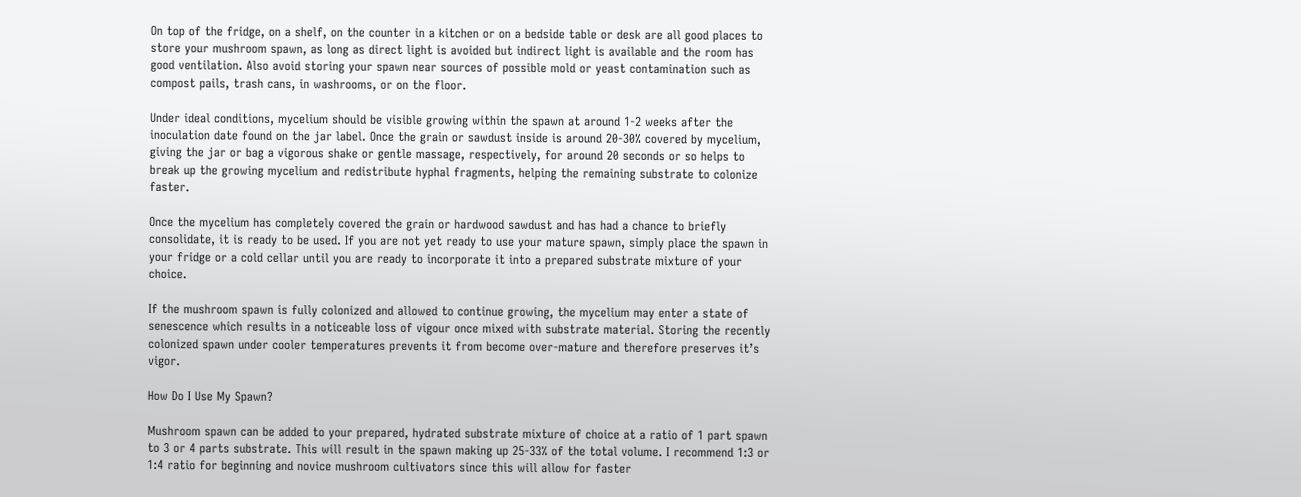On top of the fridge, on a shelf, on the counter in a kitchen or on a bedside table or desk are all good places to store your mushroom spawn, as long as direct light is avoided but indirect light is available and the room has good ventilation. Also avoid storing your spawn near sources of possible mold or yeast contamination such as compost pails, trash cans, in washrooms, or on the floor.

Under ideal conditions, mycelium should be visible growing within the spawn at around 1-2 weeks after the inoculation date found on the jar label. Once the grain or sawdust inside is around 20-30% covered by mycelium, giving the jar or bag a vigorous shake or gentle massage, respectively, for around 20 seconds or so helps to break up the growing mycelium and redistribute hyphal fragments, helping the remaining substrate to colonize faster.

Once the mycelium has completely covered the grain or hardwood sawdust and has had a chance to briefly consolidate, it is ready to be used. If you are not yet ready to use your mature spawn, simply place the spawn in your fridge or a cold cellar until you are ready to incorporate it into a prepared substrate mixture of your choice.

If the mushroom spawn is fully colonized and allowed to continue growing, the mycelium may enter a state of senescence which results in a noticeable loss of vigour once mixed with substrate material. Storing the recently colonized spawn under cooler temperatures prevents it from become over-mature and therefore preserves it’s vigor.

How Do I Use My Spawn?

Mushroom spawn can be added to your prepared, hydrated substrate mixture of choice at a ratio of 1 part spawn to 3 or 4 parts substrate. This will result in the spawn making up 25-33% of the total volume. I recommend 1:3 or 1:4 ratio for beginning and novice mushroom cultivators since this will allow for faster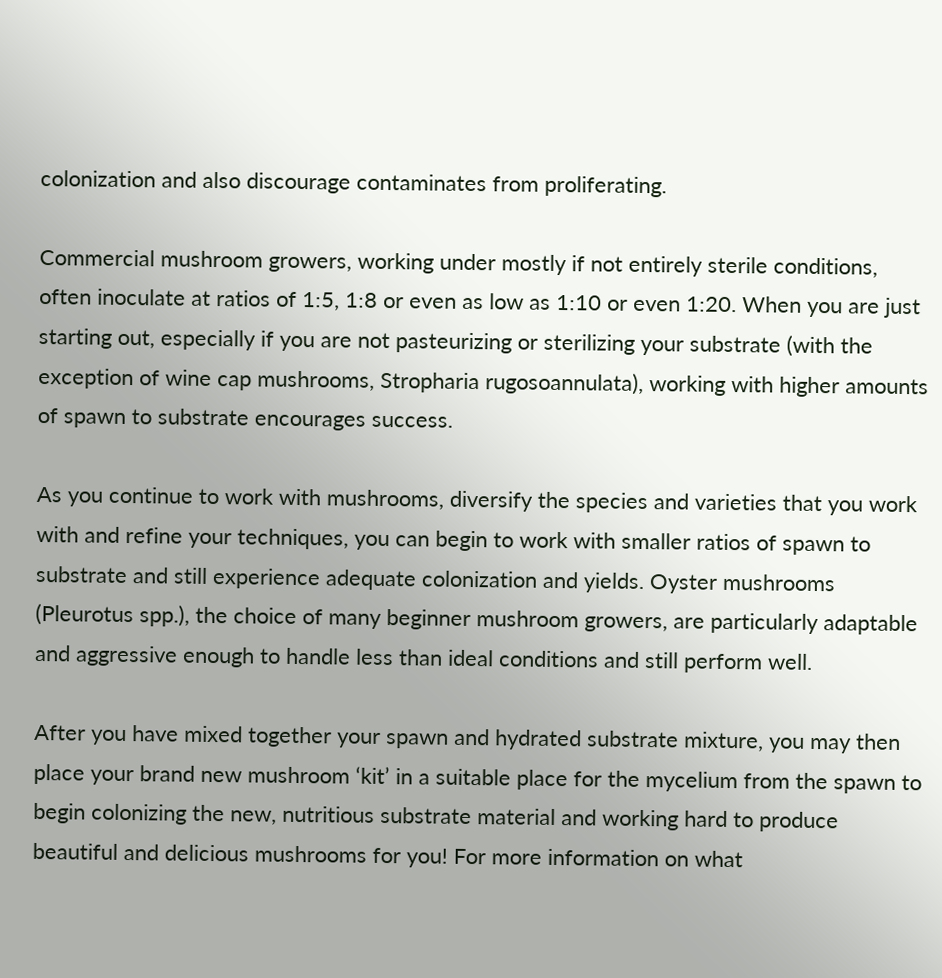colonization and also discourage contaminates from proliferating.

Commercial mushroom growers, working under mostly if not entirely sterile conditions, often inoculate at ratios of 1:5, 1:8 or even as low as 1:10 or even 1:20. When you are just starting out, especially if you are not pasteurizing or sterilizing your substrate (with the exception of wine cap mushrooms, Stropharia rugosoannulata), working with higher amounts of spawn to substrate encourages success.

As you continue to work with mushrooms, diversify the species and varieties that you work with and refine your techniques, you can begin to work with smaller ratios of spawn to substrate and still experience adequate colonization and yields. Oyster mushrooms (Pleurotus spp.), the choice of many beginner mushroom growers, are particularly adaptable and aggressive enough to handle less than ideal conditions and still perform well.

After you have mixed together your spawn and hydrated substrate mixture, you may then place your brand new mushroom ‘kit’ in a suitable place for the mycelium from the spawn to begin colonizing the new, nutritious substrate material and working hard to produce beautiful and delicious mushrooms for you! For more information on what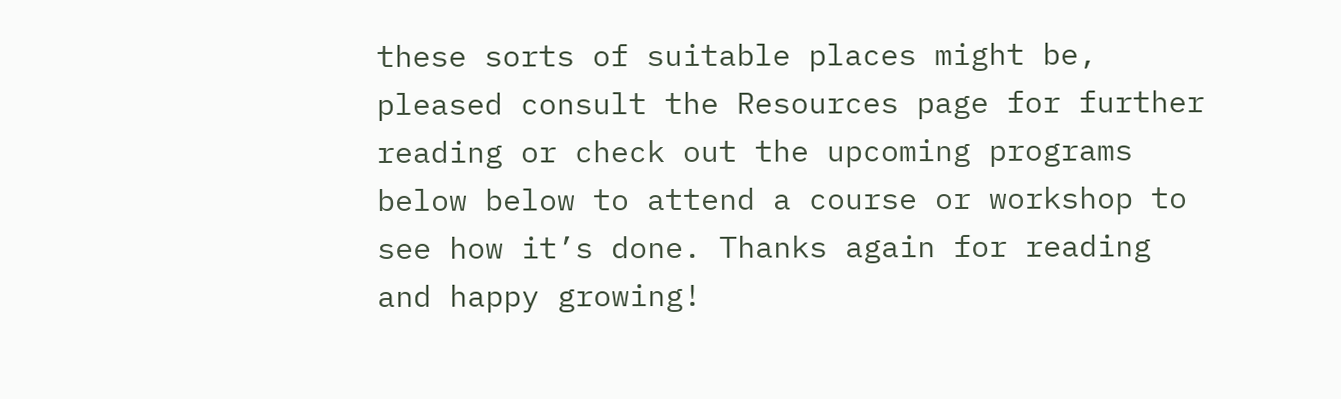these sorts of suitable places might be, pleased consult the Resources page for further reading or check out the upcoming programs below below to attend a course or workshop to see how it’s done. Thanks again for reading and happy growing!